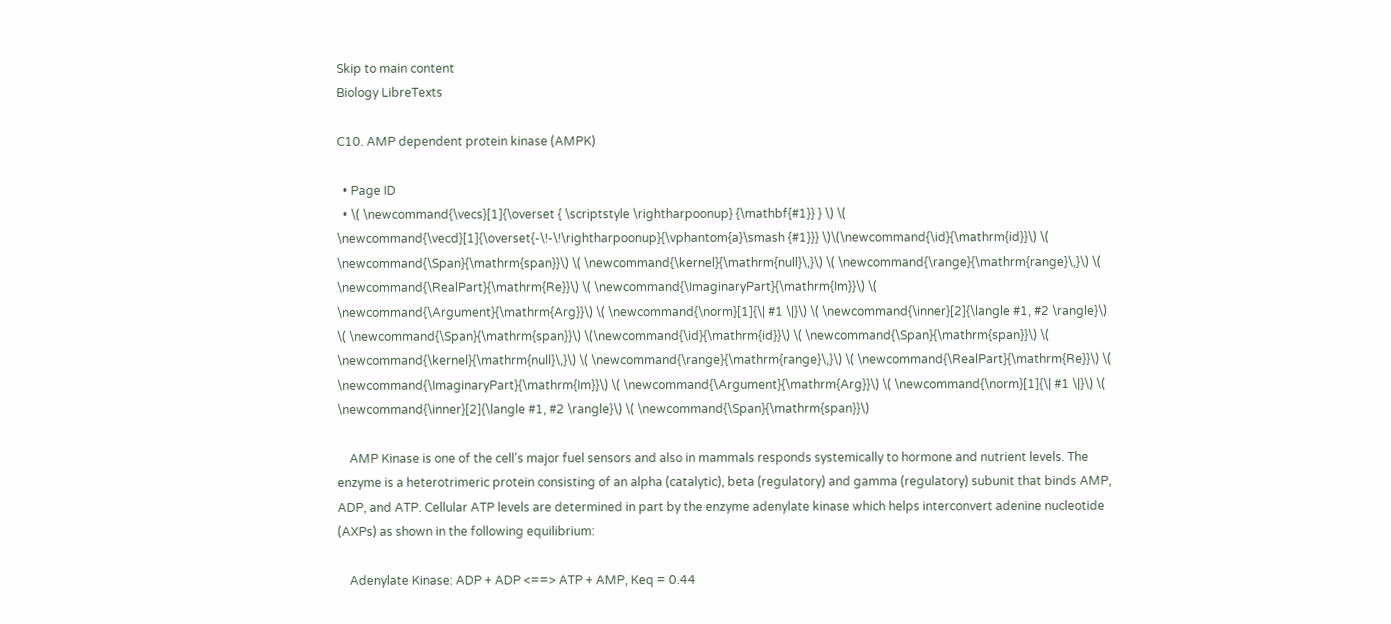Skip to main content
Biology LibreTexts

C10. AMP dependent protein kinase (AMPK)

  • Page ID
  • \( \newcommand{\vecs}[1]{\overset { \scriptstyle \rightharpoonup} {\mathbf{#1}} } \) \( \newcommand{\vecd}[1]{\overset{-\!-\!\rightharpoonup}{\vphantom{a}\smash {#1}}} \)\(\newcommand{\id}{\mathrm{id}}\) \( \newcommand{\Span}{\mathrm{span}}\) \( \newcommand{\kernel}{\mathrm{null}\,}\) \( \newcommand{\range}{\mathrm{range}\,}\) \( \newcommand{\RealPart}{\mathrm{Re}}\) \( \newcommand{\ImaginaryPart}{\mathrm{Im}}\) \( \newcommand{\Argument}{\mathrm{Arg}}\) \( \newcommand{\norm}[1]{\| #1 \|}\) \( \newcommand{\inner}[2]{\langle #1, #2 \rangle}\) \( \newcommand{\Span}{\mathrm{span}}\) \(\newcommand{\id}{\mathrm{id}}\) \( \newcommand{\Span}{\mathrm{span}}\) \( \newcommand{\kernel}{\mathrm{null}\,}\) \( \newcommand{\range}{\mathrm{range}\,}\) \( \newcommand{\RealPart}{\mathrm{Re}}\) \( \newcommand{\ImaginaryPart}{\mathrm{Im}}\) \( \newcommand{\Argument}{\mathrm{Arg}}\) \( \newcommand{\norm}[1]{\| #1 \|}\) \( \newcommand{\inner}[2]{\langle #1, #2 \rangle}\) \( \newcommand{\Span}{\mathrm{span}}\)

    AMP Kinase is one of the cell's major fuel sensors and also in mammals responds systemically to hormone and nutrient levels. The enzyme is a heterotrimeric protein consisting of an alpha (catalytic), beta (regulatory) and gamma (regulatory) subunit that binds AMP, ADP, and ATP. Cellular ATP levels are determined in part by the enzyme adenylate kinase which helps interconvert adenine nucleotide (AXPs) as shown in the following equilibrium:

    Adenylate Kinase: ADP + ADP <==> ATP + AMP, Keq = 0.44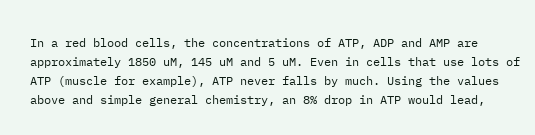In a red blood cells, the concentrations of ATP, ADP and AMP are approximately 1850 uM, 145 uM and 5 uM. Even in cells that use lots of ATP (muscle for example), ATP never falls by much. Using the values above and simple general chemistry, an 8% drop in ATP would lead,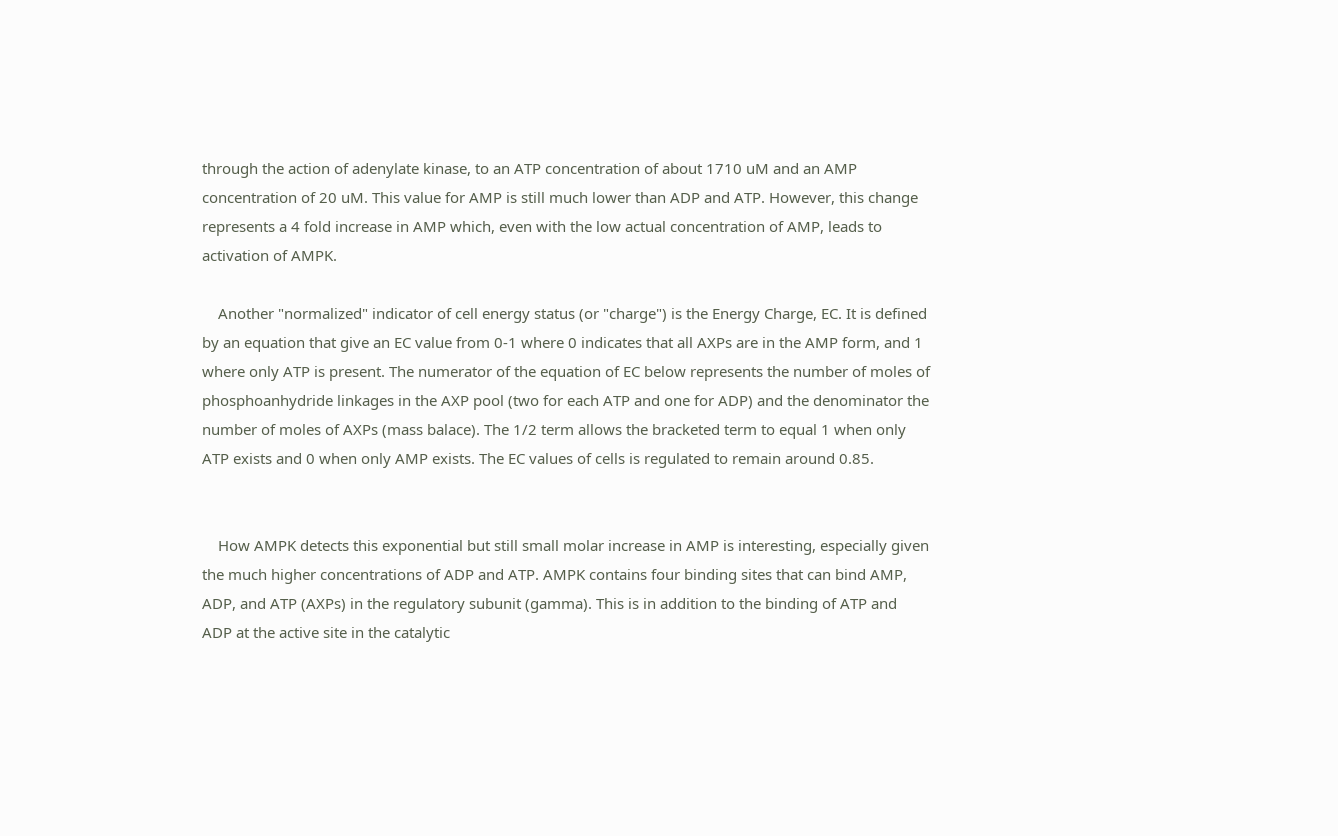through the action of adenylate kinase, to an ATP concentration of about 1710 uM and an AMP concentration of 20 uM. This value for AMP is still much lower than ADP and ATP. However, this change represents a 4 fold increase in AMP which, even with the low actual concentration of AMP, leads to activation of AMPK.

    Another "normalized" indicator of cell energy status (or "charge") is the Energy Charge, EC. It is defined by an equation that give an EC value from 0-1 where 0 indicates that all AXPs are in the AMP form, and 1 where only ATP is present. The numerator of the equation of EC below represents the number of moles of phosphoanhydride linkages in the AXP pool (two for each ATP and one for ADP) and the denominator the number of moles of AXPs (mass balace). The 1/2 term allows the bracketed term to equal 1 when only ATP exists and 0 when only AMP exists. The EC values of cells is regulated to remain around 0.85.


    How AMPK detects this exponential but still small molar increase in AMP is interesting, especially given the much higher concentrations of ADP and ATP. AMPK contains four binding sites that can bind AMP, ADP, and ATP (AXPs) in the regulatory subunit (gamma). This is in addition to the binding of ATP and ADP at the active site in the catalytic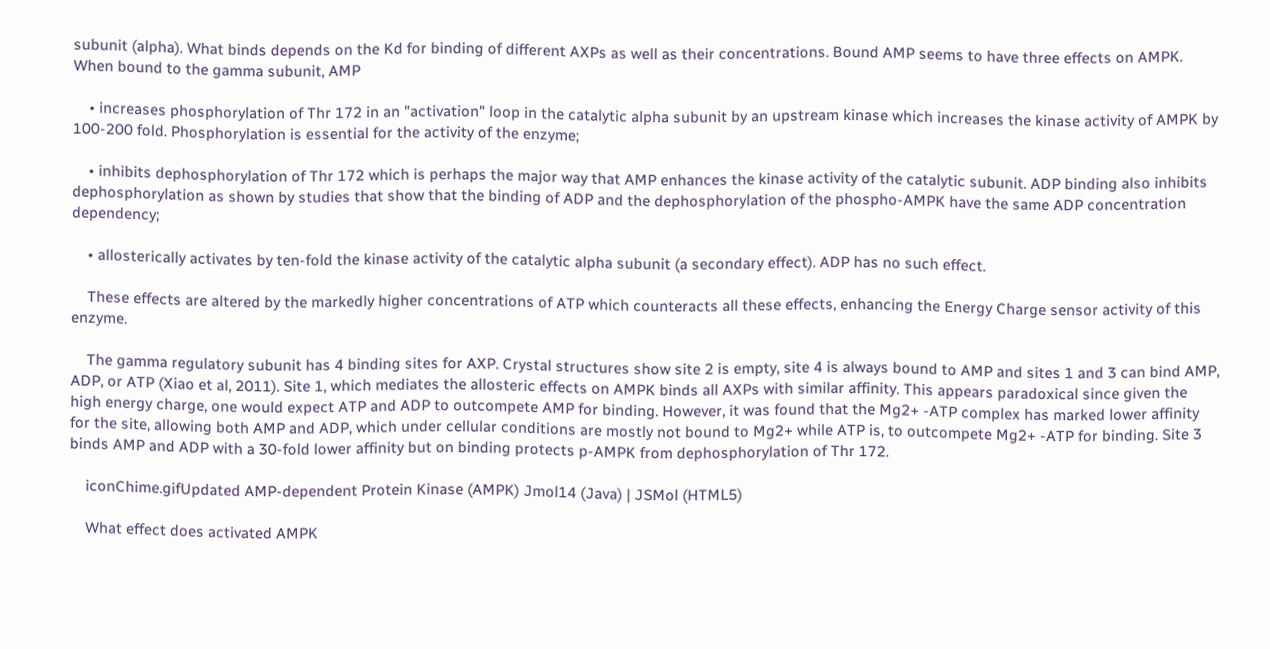subunit (alpha). What binds depends on the Kd for binding of different AXPs as well as their concentrations. Bound AMP seems to have three effects on AMPK. When bound to the gamma subunit, AMP

    • increases phosphorylation of Thr 172 in an "activation" loop in the catalytic alpha subunit by an upstream kinase which increases the kinase activity of AMPK by 100-200 fold. Phosphorylation is essential for the activity of the enzyme;

    • inhibits dephosphorylation of Thr 172 which is perhaps the major way that AMP enhances the kinase activity of the catalytic subunit. ADP binding also inhibits dephosphorylation as shown by studies that show that the binding of ADP and the dephosphorylation of the phospho-AMPK have the same ADP concentration dependency;

    • allosterically activates by ten-fold the kinase activity of the catalytic alpha subunit (a secondary effect). ADP has no such effect.

    These effects are altered by the markedly higher concentrations of ATP which counteracts all these effects, enhancing the Energy Charge sensor activity of this enzyme.

    The gamma regulatory subunit has 4 binding sites for AXP. Crystal structures show site 2 is empty, site 4 is always bound to AMP and sites 1 and 3 can bind AMP, ADP, or ATP (Xiao et al, 2011). Site 1, which mediates the allosteric effects on AMPK binds all AXPs with similar affinity. This appears paradoxical since given the high energy charge, one would expect ATP and ADP to outcompete AMP for binding. However, it was found that the Mg2+ -ATP complex has marked lower affinity for the site, allowing both AMP and ADP, which under cellular conditions are mostly not bound to Mg2+ while ATP is, to outcompete Mg2+ -ATP for binding. Site 3 binds AMP and ADP with a 30-fold lower affinity but on binding protects p-AMPK from dephosphorylation of Thr 172.

    iconChime.gifUpdated AMP-dependent Protein Kinase (AMPK) Jmol14 (Java) | JSMol (HTML5)

    What effect does activated AMPK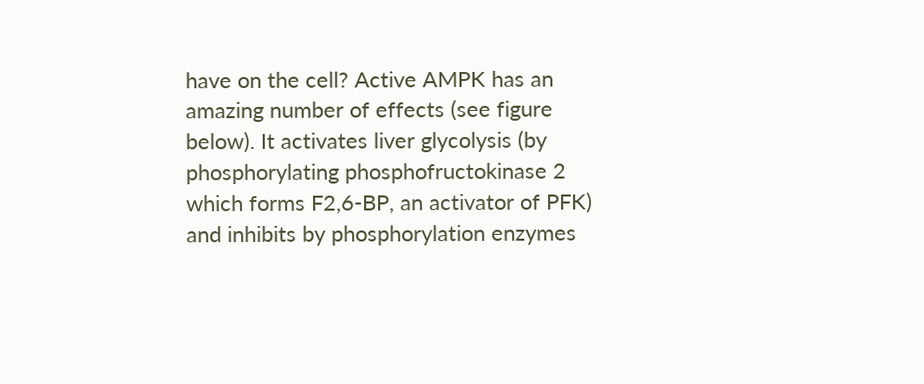have on the cell? Active AMPK has an amazing number of effects (see figure below). It activates liver glycolysis (by phosphorylating phosphofructokinase 2 which forms F2,6-BP, an activator of PFK) and inhibits by phosphorylation enzymes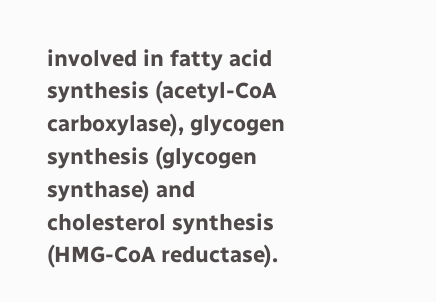involved in fatty acid synthesis (acetyl-CoA carboxylase), glycogen synthesis (glycogen synthase) and cholesterol synthesis (HMG-CoA reductase).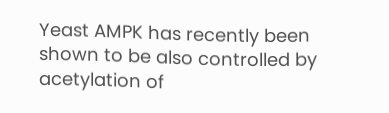Yeast AMPK has recently been shown to be also controlled by acetylation of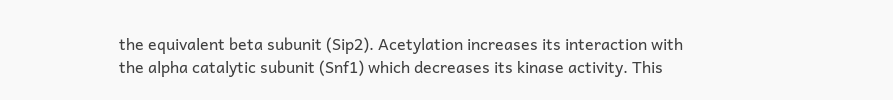the equivalent beta subunit (Sip2). Acetylation increases its interaction with the alpha catalytic subunit (Snf1) which decreases its kinase activity. This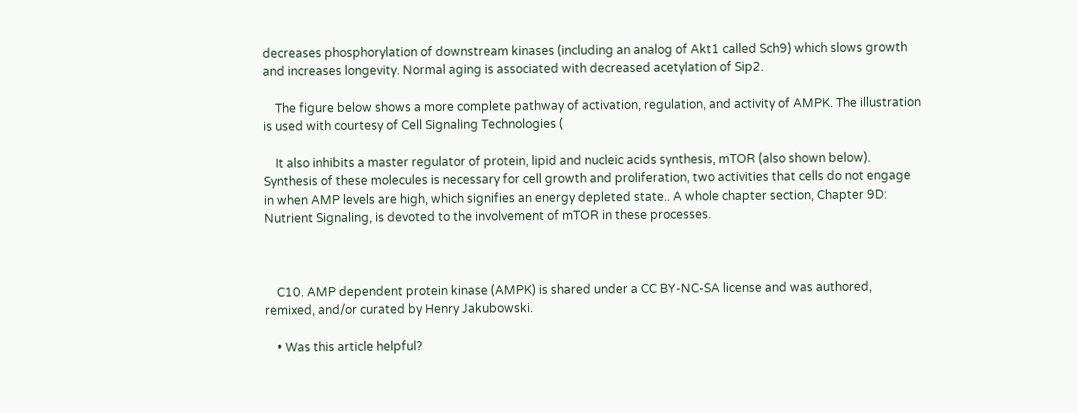decreases phosphorylation of downstream kinases (including an analog of Akt1 called Sch9) which slows growth and increases longevity. Normal aging is associated with decreased acetylation of Sip2.

    The figure below shows a more complete pathway of activation, regulation, and activity of AMPK. The illustration is used with courtesy of Cell Signaling Technologies (

    It also inhibits a master regulator of protein, lipid and nucleic acids synthesis, mTOR (also shown below). Synthesis of these molecules is necessary for cell growth and proliferation, two activities that cells do not engage in when AMP levels are high, which signifies an energy depleted state.. A whole chapter section, Chapter 9D: Nutrient Signaling, is devoted to the involvement of mTOR in these processes.



    C10. AMP dependent protein kinase (AMPK) is shared under a CC BY-NC-SA license and was authored, remixed, and/or curated by Henry Jakubowski.

    • Was this article helpful?